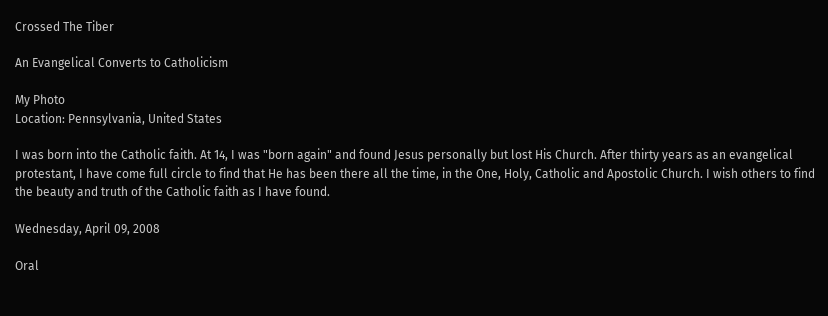Crossed The Tiber

An Evangelical Converts to Catholicism

My Photo
Location: Pennsylvania, United States

I was born into the Catholic faith. At 14, I was "born again" and found Jesus personally but lost His Church. After thirty years as an evangelical protestant, I have come full circle to find that He has been there all the time, in the One, Holy, Catholic and Apostolic Church. I wish others to find the beauty and truth of the Catholic faith as I have found.

Wednesday, April 09, 2008

Oral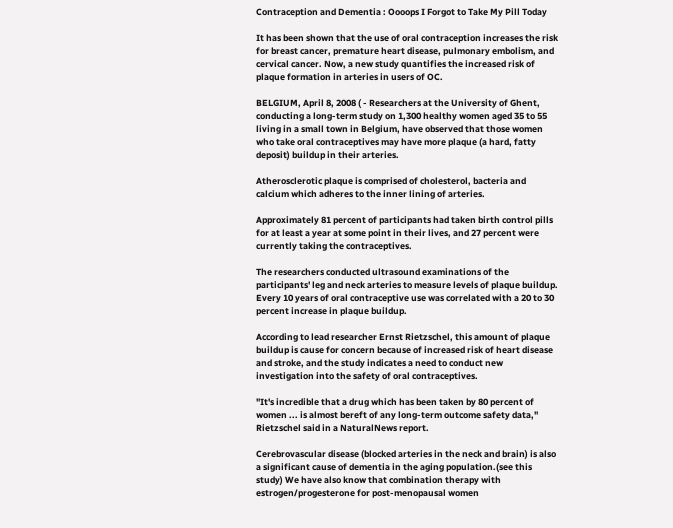Contraception and Dementia : Oooops I Forgot to Take My Pill Today

It has been shown that the use of oral contraception increases the risk for breast cancer, premature heart disease, pulmonary embolism, and cervical cancer. Now, a new study quantifies the increased risk of plaque formation in arteries in users of OC.

BELGIUM, April 8, 2008 ( - Researchers at the University of Ghent, conducting a long-term study on 1,300 healthy women aged 35 to 55 living in a small town in Belgium, have observed that those women who take oral contraceptives may have more plaque (a hard, fatty deposit) buildup in their arteries.

Atherosclerotic plaque is comprised of cholesterol, bacteria and calcium which adheres to the inner lining of arteries.

Approximately 81 percent of participants had taken birth control pills for at least a year at some point in their lives, and 27 percent were currently taking the contraceptives.

The researchers conducted ultrasound examinations of the participants' leg and neck arteries to measure levels of plaque buildup. Every 10 years of oral contraceptive use was correlated with a 20 to 30 percent increase in plaque buildup.

According to lead researcher Ernst Rietzschel, this amount of plaque buildup is cause for concern because of increased risk of heart disease and stroke, and the study indicates a need to conduct new investigation into the safety of oral contraceptives.

"It's incredible that a drug which has been taken by 80 percent of women ... is almost bereft of any long-term outcome safety data," Rietzschel said in a NaturalNews report.

Cerebrovascular disease (blocked arteries in the neck and brain) is also a significant cause of dementia in the aging population.(see this study) We have also know that combination therapy with estrogen/progesterone for post-menopausal women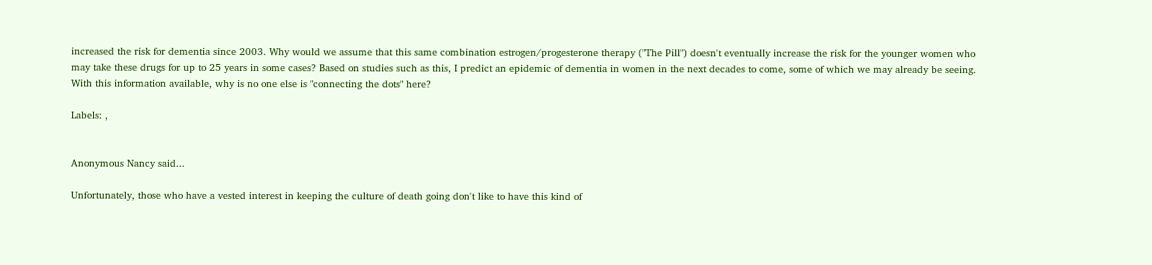increased the risk for dementia since 2003. Why would we assume that this same combination estrogen/progesterone therapy ("The Pill") doesn't eventually increase the risk for the younger women who may take these drugs for up to 25 years in some cases? Based on studies such as this, I predict an epidemic of dementia in women in the next decades to come, some of which we may already be seeing. With this information available, why is no one else is "connecting the dots" here?

Labels: ,


Anonymous Nancy said...

Unfortunately, those who have a vested interest in keeping the culture of death going don't like to have this kind of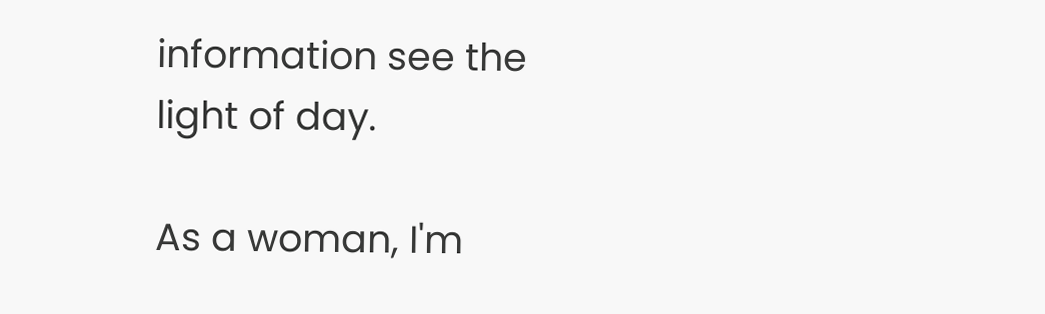information see the light of day.

As a woman, I'm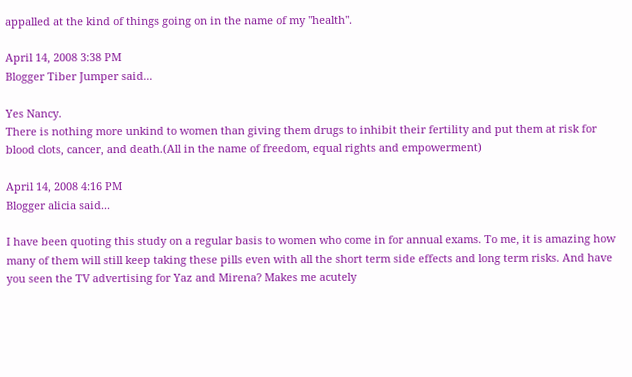appalled at the kind of things going on in the name of my "health".

April 14, 2008 3:38 PM
Blogger Tiber Jumper said...

Yes Nancy.
There is nothing more unkind to women than giving them drugs to inhibit their fertility and put them at risk for blood clots, cancer, and death.(All in the name of freedom, equal rights and empowerment)

April 14, 2008 4:16 PM
Blogger alicia said...

I have been quoting this study on a regular basis to women who come in for annual exams. To me, it is amazing how many of them will still keep taking these pills even with all the short term side effects and long term risks. And have you seen the TV advertising for Yaz and Mirena? Makes me acutely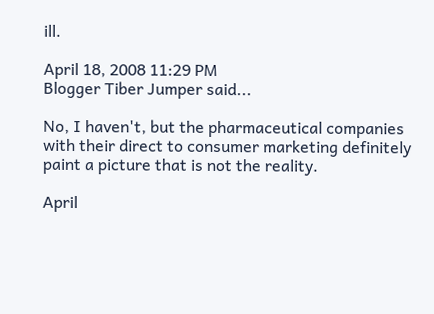ill.

April 18, 2008 11:29 PM
Blogger Tiber Jumper said...

No, I haven't, but the pharmaceutical companies with their direct to consumer marketing definitely paint a picture that is not the reality.

April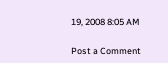19, 2008 8:05 AM

Post a Comment